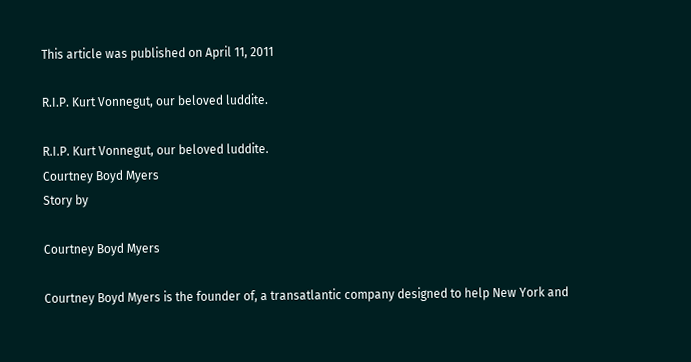This article was published on April 11, 2011

R.I.P. Kurt Vonnegut, our beloved luddite.

R.I.P. Kurt Vonnegut, our beloved luddite.
Courtney Boyd Myers
Story by

Courtney Boyd Myers

Courtney Boyd Myers is the founder of, a transatlantic company designed to help New York and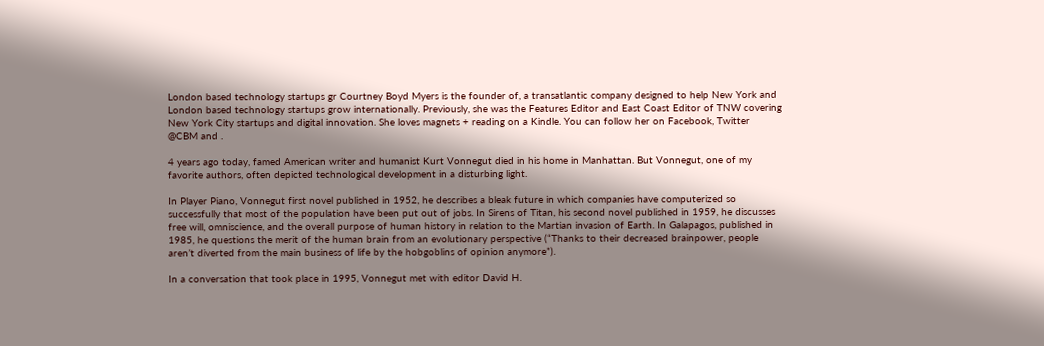London based technology startups gr Courtney Boyd Myers is the founder of, a transatlantic company designed to help New York and London based technology startups grow internationally. Previously, she was the Features Editor and East Coast Editor of TNW covering New York City startups and digital innovation. She loves magnets + reading on a Kindle. You can follow her on Facebook, Twitter @CBM and .

4 years ago today, famed American writer and humanist Kurt Vonnegut died in his home in Manhattan. But Vonnegut, one of my favorite authors, often depicted technological development in a disturbing light.

In Player Piano, Vonnegut first novel published in 1952, he describes a bleak future in which companies have computerized so successfully that most of the population have been put out of jobs. In Sirens of Titan, his second novel published in 1959, he discusses free will, omniscience, and the overall purpose of human history in relation to the Martian invasion of Earth. In Galapagos, published in 1985, he questions the merit of the human brain from an evolutionary perspective (“Thanks to their decreased brainpower, people aren’t diverted from the main business of life by the hobgoblins of opinion anymore”).

In a conversation that took place in 1995, Vonnegut met with editor David H.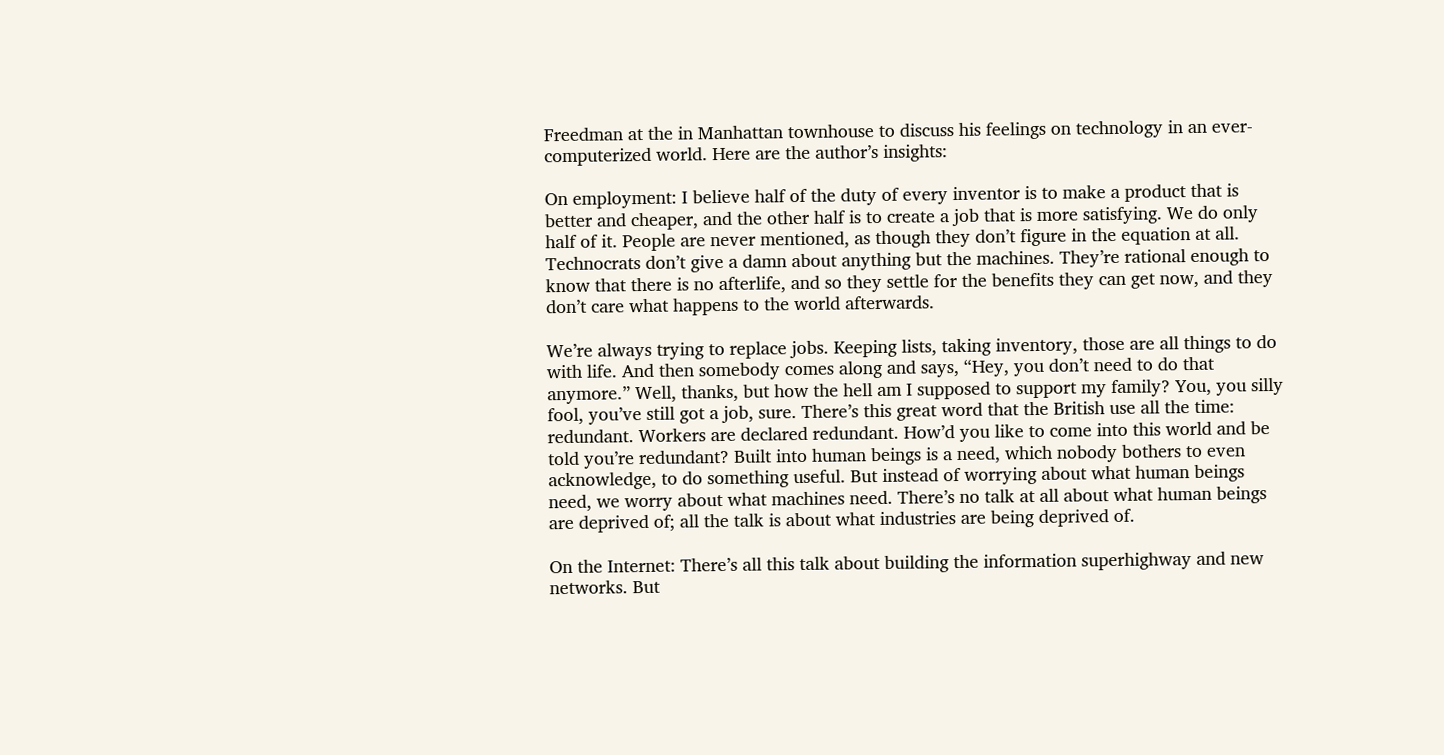Freedman at the in Manhattan townhouse to discuss his feelings on technology in an ever-computerized world. Here are the author’s insights:

On employment: I believe half of the duty of every inventor is to make a product that is better and cheaper, and the other half is to create a job that is more satisfying. We do only half of it. People are never mentioned, as though they don’t figure in the equation at all. Technocrats don’t give a damn about anything but the machines. They’re rational enough to know that there is no afterlife, and so they settle for the benefits they can get now, and they don’t care what happens to the world afterwards.

We’re always trying to replace jobs. Keeping lists, taking inventory, those are all things to do with life. And then somebody comes along and says, “Hey, you don’t need to do that anymore.” Well, thanks, but how the hell am I supposed to support my family? You, you silly fool, you’ve still got a job, sure. There’s this great word that the British use all the time: redundant. Workers are declared redundant. How’d you like to come into this world and be told you’re redundant? Built into human beings is a need, which nobody bothers to even acknowledge, to do something useful. But instead of worrying about what human beings need, we worry about what machines need. There’s no talk at all about what human beings are deprived of; all the talk is about what industries are being deprived of.

On the Internet: There’s all this talk about building the information superhighway and new networks. But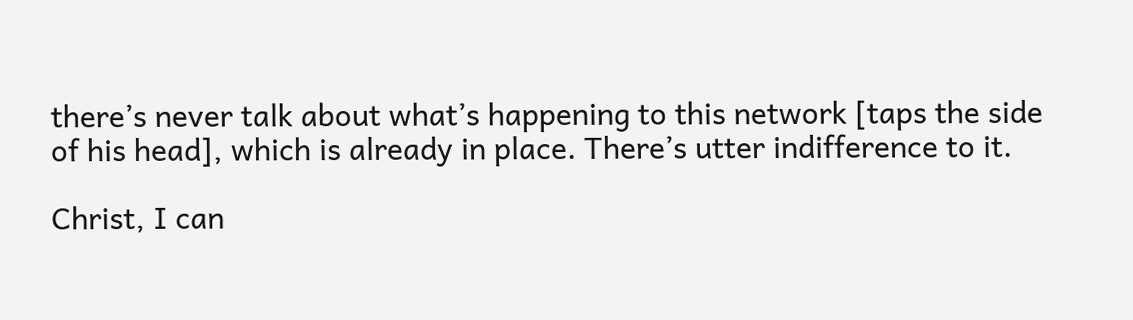there’s never talk about what’s happening to this network [taps the side of his head], which is already in place. There’s utter indifference to it.

Christ, I can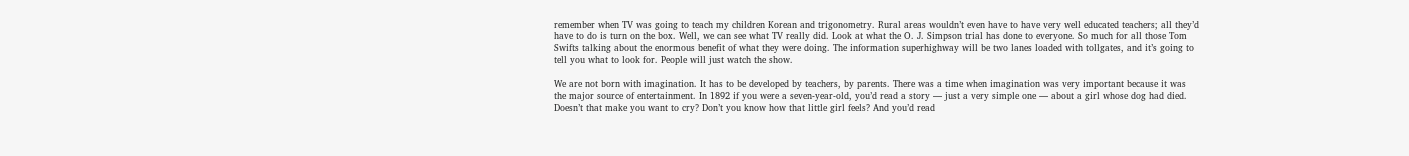remember when TV was going to teach my children Korean and trigonometry. Rural areas wouldn’t even have to have very well educated teachers; all they’d have to do is turn on the box. Well, we can see what TV really did. Look at what the O. J. Simpson trial has done to everyone. So much for all those Tom Swifts talking about the enormous benefit of what they were doing. The information superhighway will be two lanes loaded with tollgates, and it’s going to tell you what to look for. People will just watch the show.

We are not born with imagination. It has to be developed by teachers, by parents. There was a time when imagination was very important because it was the major source of entertainment. In 1892 if you were a seven-year-old, you’d read a story — just a very simple one — about a girl whose dog had died. Doesn’t that make you want to cry? Don’t you know how that little girl feels? And you’d read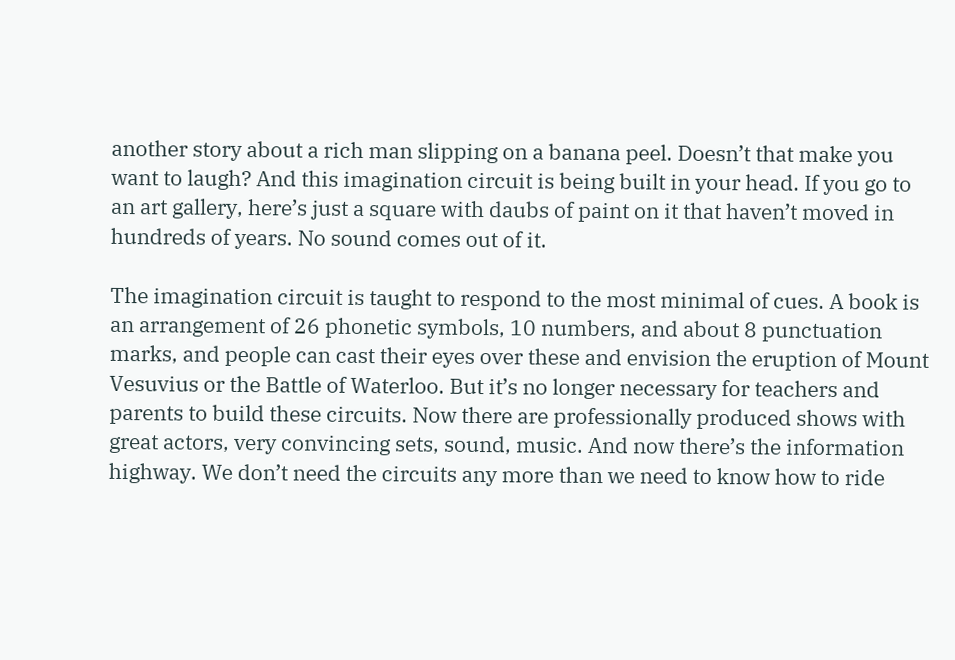another story about a rich man slipping on a banana peel. Doesn’t that make you want to laugh? And this imagination circuit is being built in your head. If you go to an art gallery, here’s just a square with daubs of paint on it that haven’t moved in hundreds of years. No sound comes out of it.

The imagination circuit is taught to respond to the most minimal of cues. A book is an arrangement of 26 phonetic symbols, 10 numbers, and about 8 punctuation marks, and people can cast their eyes over these and envision the eruption of Mount Vesuvius or the Battle of Waterloo. But it’s no longer necessary for teachers and parents to build these circuits. Now there are professionally produced shows with great actors, very convincing sets, sound, music. And now there’s the information highway. We don’t need the circuits any more than we need to know how to ride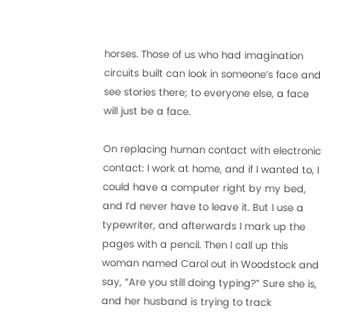horses. Those of us who had imagination circuits built can look in someone’s face and see stories there; to everyone else, a face will just be a face.

On replacing human contact with electronic contact: I work at home, and if I wanted to, I could have a computer right by my bed, and I’d never have to leave it. But I use a typewriter, and afterwards I mark up the pages with a pencil. Then I call up this woman named Carol out in Woodstock and say, “Are you still doing typing?” Sure she is, and her husband is trying to track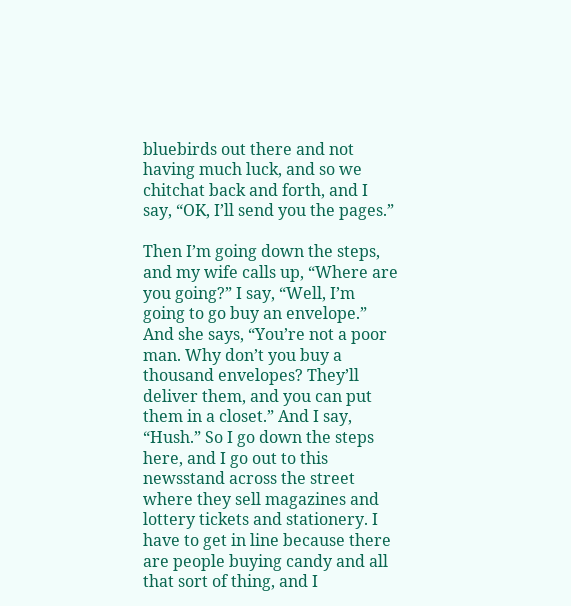bluebirds out there and not having much luck, and so we chitchat back and forth, and I say, “OK, I’ll send you the pages.”

Then I’m going down the steps, and my wife calls up, “Where are you going?” I say, “Well, I’m going to go buy an envelope.” And she says, “You’re not a poor man. Why don’t you buy a thousand envelopes? They’ll deliver them, and you can put them in a closet.” And I say, “Hush.” So I go down the steps here, and I go out to this newsstand across the street where they sell magazines and lottery tickets and stationery. I have to get in line because there are people buying candy and all that sort of thing, and I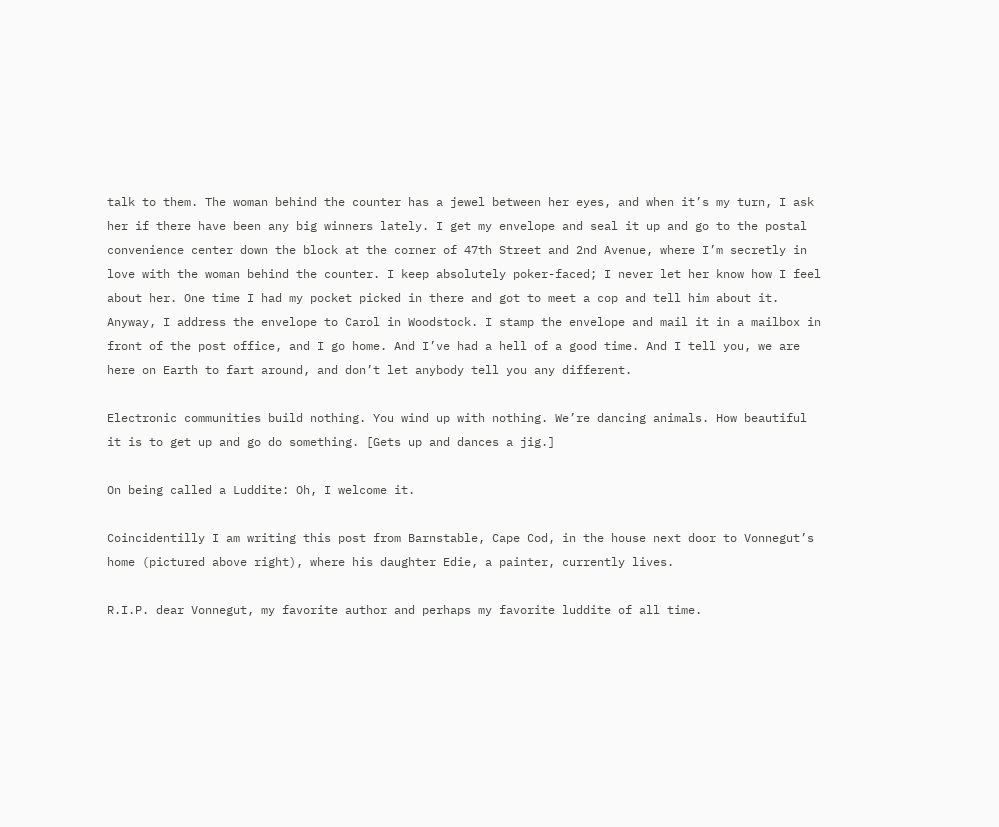talk to them. The woman behind the counter has a jewel between her eyes, and when it’s my turn, I ask her if there have been any big winners lately. I get my envelope and seal it up and go to the postal convenience center down the block at the corner of 47th Street and 2nd Avenue, where I’m secretly in love with the woman behind the counter. I keep absolutely poker-faced; I never let her know how I feel about her. One time I had my pocket picked in there and got to meet a cop and tell him about it. Anyway, I address the envelope to Carol in Woodstock. I stamp the envelope and mail it in a mailbox in front of the post office, and I go home. And I’ve had a hell of a good time. And I tell you, we are here on Earth to fart around, and don’t let anybody tell you any different.

Electronic communities build nothing. You wind up with nothing. We’re dancing animals. How beautiful it is to get up and go do something. [Gets up and dances a jig.]

On being called a Luddite: Oh, I welcome it.

Coincidentilly I am writing this post from Barnstable, Cape Cod, in the house next door to Vonnegut’s home (pictured above right), where his daughter Edie, a painter, currently lives.

R.I.P. dear Vonnegut, my favorite author and perhaps my favorite luddite of all time.